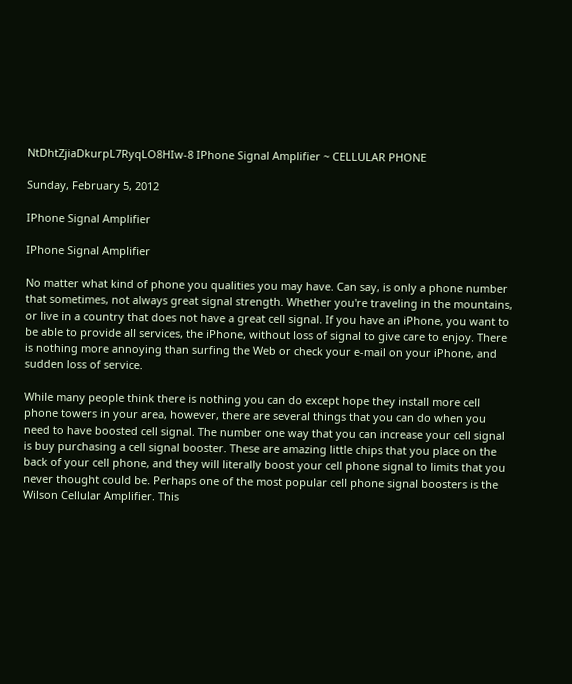NtDhtZjiaDkurpL7RyqLO8HIw-8 IPhone Signal Amplifier ~ CELLULAR PHONE

Sunday, February 5, 2012

IPhone Signal Amplifier

IPhone Signal Amplifier

No matter what kind of phone you qualities you may have. Can say, is only a phone number that sometimes, not always great signal strength. Whether you're traveling in the mountains, or live in a country that does not have a great cell signal. If you have an iPhone, you want to be able to provide all services, the iPhone, without loss of signal to give care to enjoy. There is nothing more annoying than surfing the Web or check your e-mail on your iPhone, and sudden loss of service.

While many people think there is nothing you can do except hope they install more cell phone towers in your area, however, there are several things that you can do when you need to have boosted cell signal. The number one way that you can increase your cell signal is buy purchasing a cell signal booster. These are amazing little chips that you place on the back of your cell phone, and they will literally boost your cell phone signal to limits that you never thought could be. Perhaps one of the most popular cell phone signal boosters is the Wilson Cellular Amplifier. This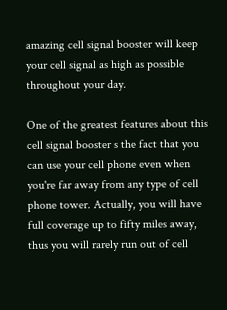amazing cell signal booster will keep your cell signal as high as possible throughout your day.

One of the greatest features about this cell signal booster s the fact that you can use your cell phone even when you're far away from any type of cell phone tower. Actually, you will have full coverage up to fifty miles away, thus you will rarely run out of cell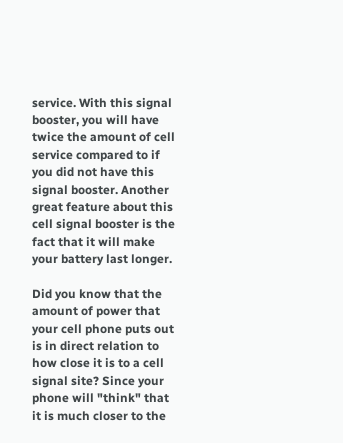service. With this signal booster, you will have twice the amount of cell service compared to if you did not have this signal booster. Another great feature about this cell signal booster is the fact that it will make your battery last longer.

Did you know that the amount of power that your cell phone puts out is in direct relation to how close it is to a cell signal site? Since your phone will "think" that it is much closer to the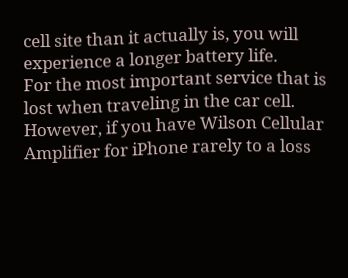cell site than it actually is, you will experience a longer battery life.
For the most important service that is lost when traveling in the car cell. However, if you have Wilson Cellular Amplifier for iPhone rarely to a loss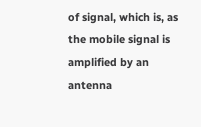of signal, which is, as the mobile signal is amplified by an antenna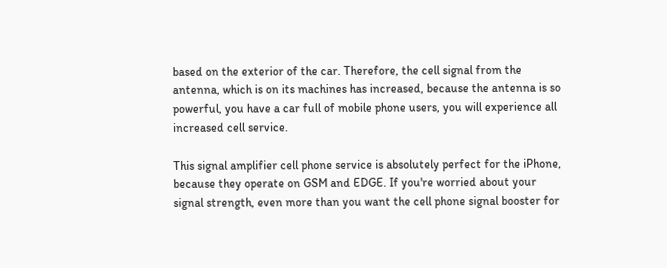based on the exterior of the car. Therefore, the cell signal from the antenna, which is on its machines has increased, because the antenna is so powerful, you have a car full of mobile phone users, you will experience all increased cell service.

This signal amplifier cell phone service is absolutely perfect for the iPhone, because they operate on GSM and EDGE. If you're worried about your signal strength, even more than you want the cell phone signal booster for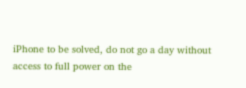iPhone to be solved, do not go a day without access to full power on the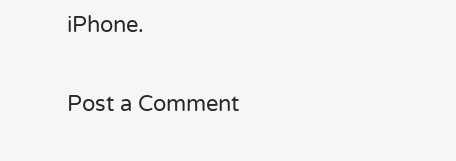iPhone.


Post a Comment